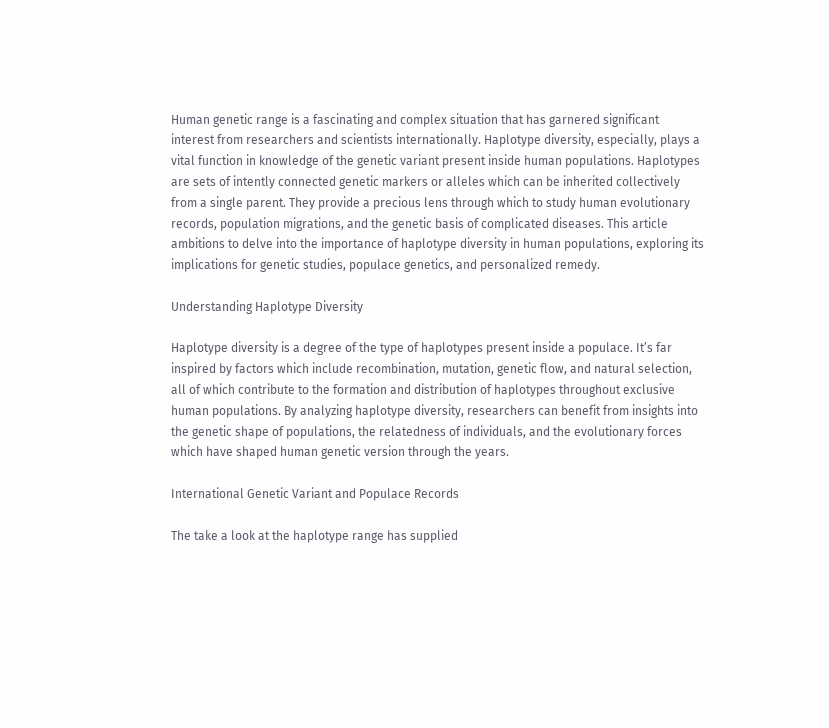Human genetic range is a fascinating and complex situation that has garnered significant interest from researchers and scientists internationally. Haplotype diversity, especially, plays a vital function in knowledge of the genetic variant present inside human populations. Haplotypes are sets of intently connected genetic markers or alleles which can be inherited collectively from a single parent. They provide a precious lens through which to study human evolutionary records, population migrations, and the genetic basis of complicated diseases. This article ambitions to delve into the importance of haplotype diversity in human populations, exploring its implications for genetic studies, populace genetics, and personalized remedy.

Understanding Haplotype Diversity

Haplotype diversity is a degree of the type of haplotypes present inside a populace. It’s far inspired by factors which include recombination, mutation, genetic flow, and natural selection, all of which contribute to the formation and distribution of haplotypes throughout exclusive human populations. By analyzing haplotype diversity, researchers can benefit from insights into the genetic shape of populations, the relatedness of individuals, and the evolutionary forces which have shaped human genetic version through the years.

International Genetic Variant and Populace Records

The take a look at the haplotype range has supplied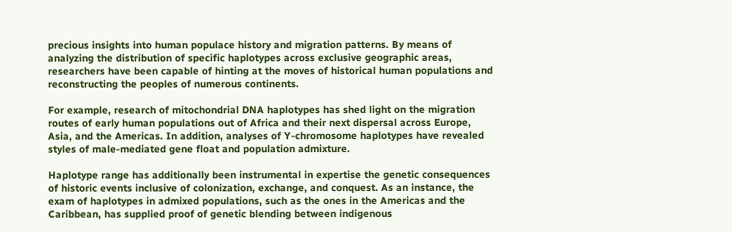precious insights into human populace history and migration patterns. By means of analyzing the distribution of specific haplotypes across exclusive geographic areas, researchers have been capable of hinting at the moves of historical human populations and reconstructing the peoples of numerous continents.

For example, research of mitochondrial DNA haplotypes has shed light on the migration routes of early human populations out of Africa and their next dispersal across Europe, Asia, and the Americas. In addition, analyses of Y-chromosome haplotypes have revealed styles of male-mediated gene float and population admixture.

Haplotype range has additionally been instrumental in expertise the genetic consequences of historic events inclusive of colonization, exchange, and conquest. As an instance, the exam of haplotypes in admixed populations, such as the ones in the Americas and the Caribbean, has supplied proof of genetic blending between indigenous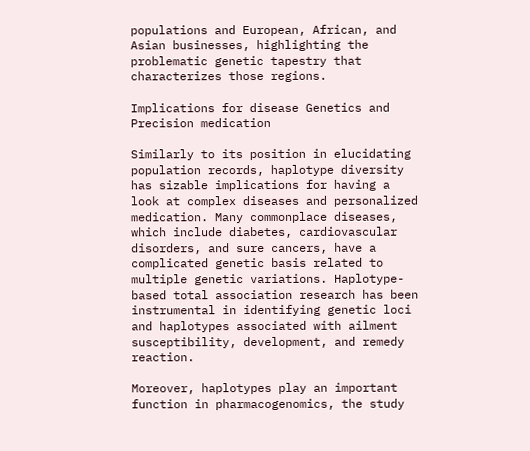populations and European, African, and Asian businesses, highlighting the problematic genetic tapestry that characterizes those regions.

Implications for disease Genetics and Precision medication

Similarly to its position in elucidating population records, haplotype diversity has sizable implications for having a look at complex diseases and personalized medication. Many commonplace diseases, which include diabetes, cardiovascular disorders, and sure cancers, have a complicated genetic basis related to multiple genetic variations. Haplotype-based total association research has been instrumental in identifying genetic loci and haplotypes associated with ailment susceptibility, development, and remedy reaction.

Moreover, haplotypes play an important function in pharmacogenomics, the study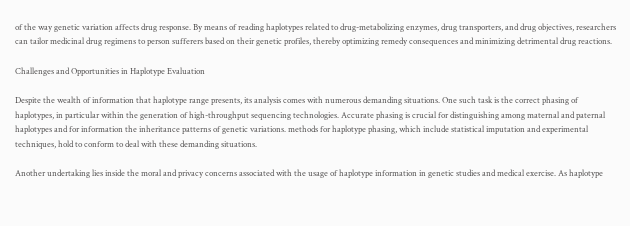of the way genetic variation affects drug response. By means of reading haplotypes related to drug-metabolizing enzymes, drug transporters, and drug objectives, researchers can tailor medicinal drug regimens to person sufferers based on their genetic profiles, thereby optimizing remedy consequences and minimizing detrimental drug reactions.

Challenges and Opportunities in Haplotype Evaluation

Despite the wealth of information that haplotype range presents, its analysis comes with numerous demanding situations. One such task is the correct phasing of haplotypes, in particular within the generation of high-throughput sequencing technologies. Accurate phasing is crucial for distinguishing among maternal and paternal haplotypes and for information the inheritance patterns of genetic variations. methods for haplotype phasing, which include statistical imputation and experimental techniques, hold to conform to deal with these demanding situations.

Another undertaking lies inside the moral and privacy concerns associated with the usage of haplotype information in genetic studies and medical exercise. As haplotype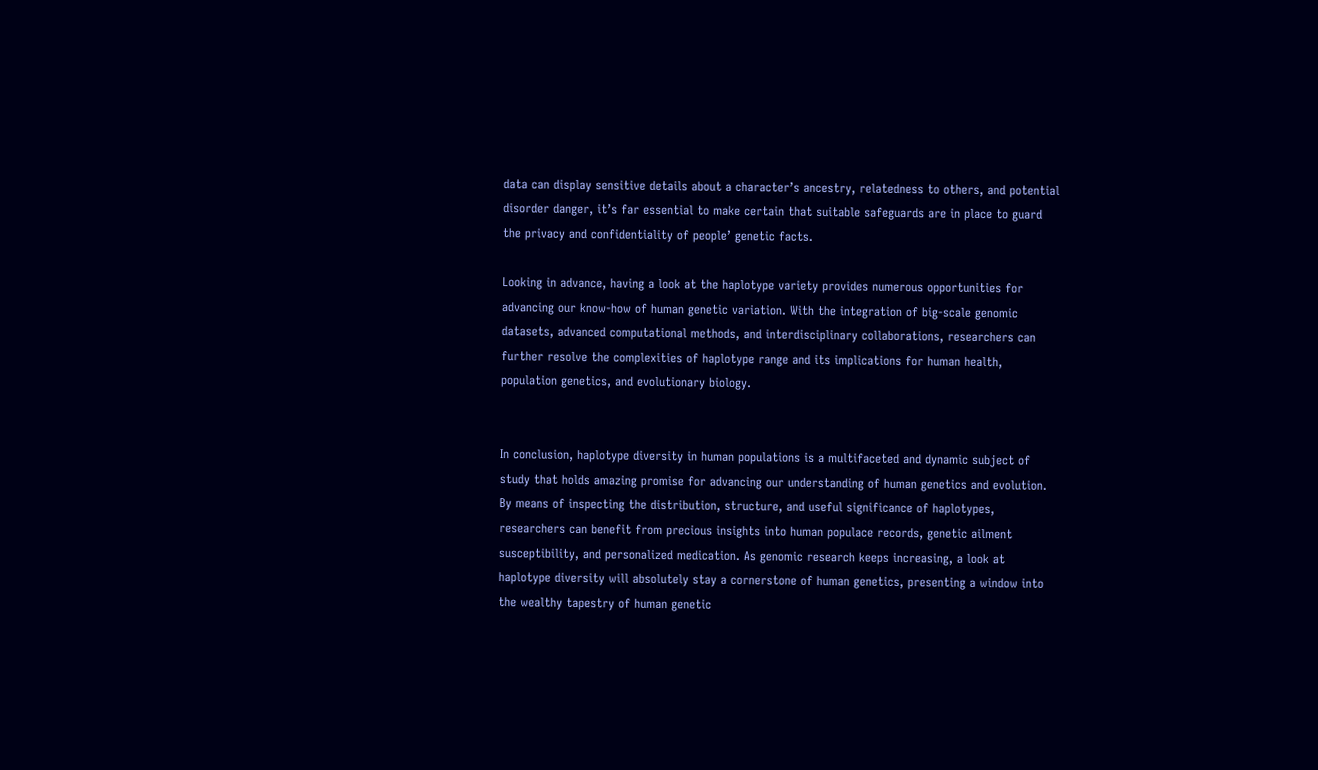data can display sensitive details about a character’s ancestry, relatedness to others, and potential disorder danger, it’s far essential to make certain that suitable safeguards are in place to guard the privacy and confidentiality of people’ genetic facts.

Looking in advance, having a look at the haplotype variety provides numerous opportunities for advancing our know-how of human genetic variation. With the integration of big-scale genomic datasets, advanced computational methods, and interdisciplinary collaborations, researchers can further resolve the complexities of haplotype range and its implications for human health, population genetics, and evolutionary biology.


In conclusion, haplotype diversity in human populations is a multifaceted and dynamic subject of study that holds amazing promise for advancing our understanding of human genetics and evolution. By means of inspecting the distribution, structure, and useful significance of haplotypes, researchers can benefit from precious insights into human populace records, genetic ailment susceptibility, and personalized medication. As genomic research keeps increasing, a look at haplotype diversity will absolutely stay a cornerstone of human genetics, presenting a window into the wealthy tapestry of human genetic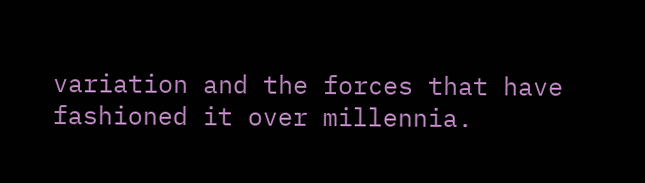variation and the forces that have fashioned it over millennia.